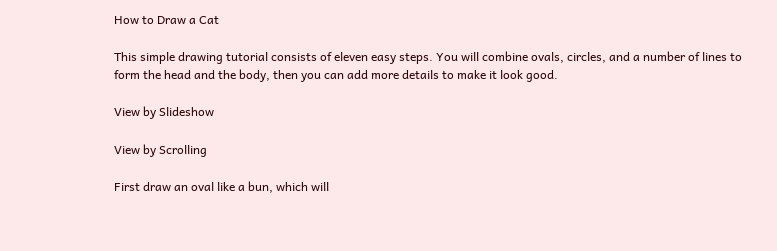How to Draw a Cat

This simple drawing tutorial consists of eleven easy steps. You will combine ovals, circles, and a number of lines to form the head and the body, then you can add more details to make it look good.

View by Slideshow

View by Scrolling

First draw an oval like a bun, which will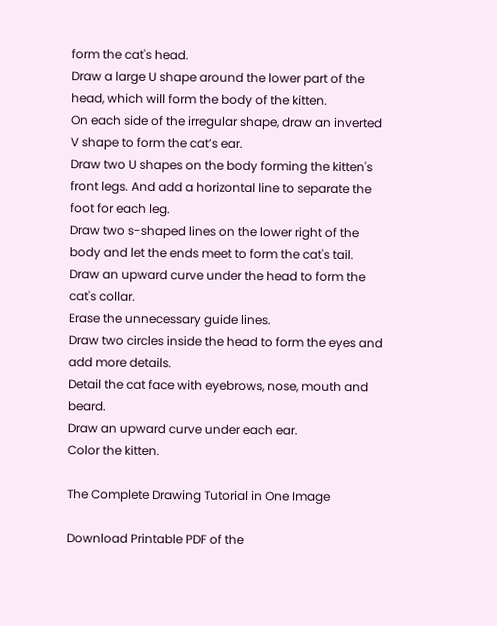form the cat's head.
Draw a large U shape around the lower part of the head, which will form the body of the kitten.
On each side of the irregular shape, draw an inverted V shape to form the cat’s ear.
Draw two U shapes on the body forming the kitten's front legs. And add a horizontal line to separate the foot for each leg.
Draw two s-shaped lines on the lower right of the body and let the ends meet to form the cat's tail.
Draw an upward curve under the head to form the cat's collar.
Erase the unnecessary guide lines.
Draw two circles inside the head to form the eyes and add more details.
Detail the cat face with eyebrows, nose, mouth and beard.
Draw an upward curve under each ear.
Color the kitten.

The Complete Drawing Tutorial in One Image

Download Printable PDF of the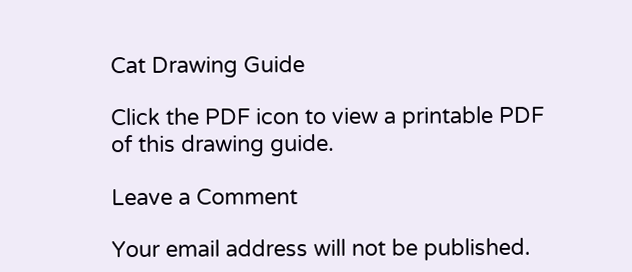Cat Drawing Guide

Click the PDF icon to view a printable PDF of this drawing guide.

Leave a Comment

Your email address will not be published.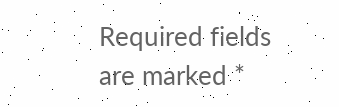Required fields are marked *